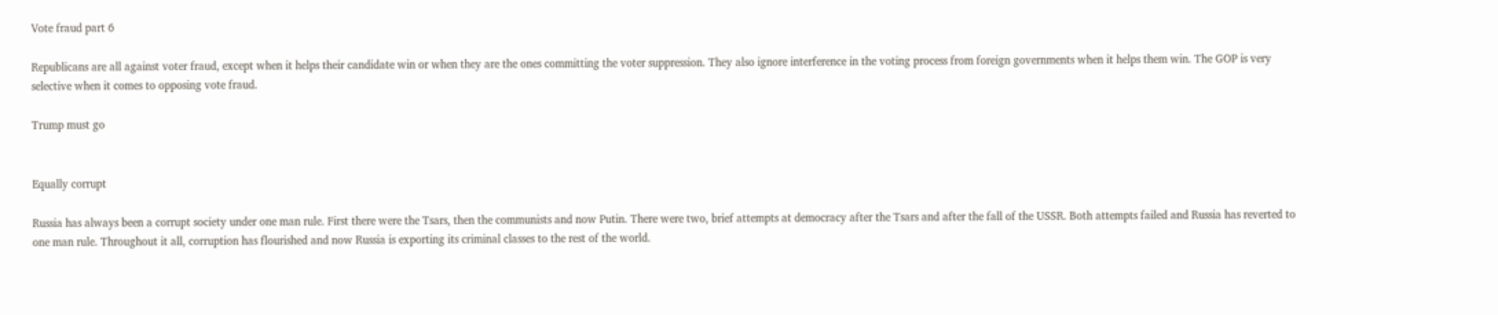Vote fraud part 6

Republicans are all against voter fraud, except when it helps their candidate win or when they are the ones committing the voter suppression. They also ignore interference in the voting process from foreign governments when it helps them win. The GOP is very selective when it comes to opposing vote fraud.

Trump must go


Equally corrupt

Russia has always been a corrupt society under one man rule. First there were the Tsars, then the communists and now Putin. There were two, brief attempts at democracy after the Tsars and after the fall of the USSR. Both attempts failed and Russia has reverted to one man rule. Throughout it all, corruption has flourished and now Russia is exporting its criminal classes to the rest of the world.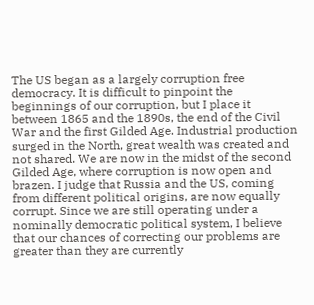The US began as a largely corruption free democracy. It is difficult to pinpoint the beginnings of our corruption, but I place it between 1865 and the 1890s, the end of the Civil War and the first Gilded Age. Industrial production surged in the North, great wealth was created and not shared. We are now in the midst of the second Gilded Age, where corruption is now open and brazen. I judge that Russia and the US, coming from different political origins, are now equally corrupt. Since we are still operating under a nominally democratic political system, I believe that our chances of correcting our problems are greater than they are currently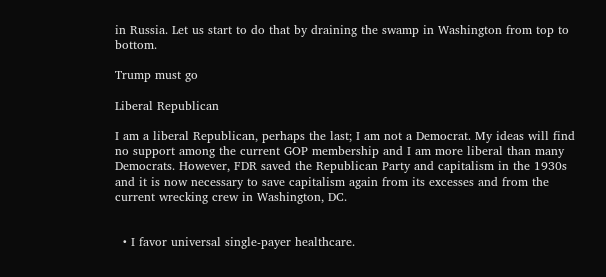in Russia. Let us start to do that by draining the swamp in Washington from top to bottom.

Trump must go

Liberal Republican

I am a liberal Republican, perhaps the last; I am not a Democrat. My ideas will find no support among the current GOP membership and I am more liberal than many Democrats. However, FDR saved the Republican Party and capitalism in the 1930s and it is now necessary to save capitalism again from its excesses and from the current wrecking crew in Washington, DC.


  • I favor universal single-payer healthcare.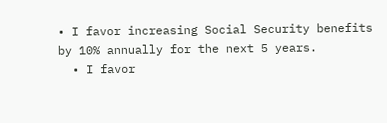• I favor increasing Social Security benefits by 10% annually for the next 5 years.
  • I favor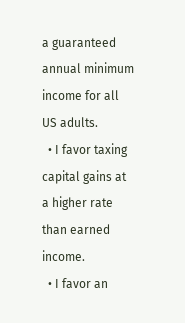a guaranteed annual minimum income for all US adults.
  • I favor taxing capital gains at a higher rate than earned income.
  • I favor an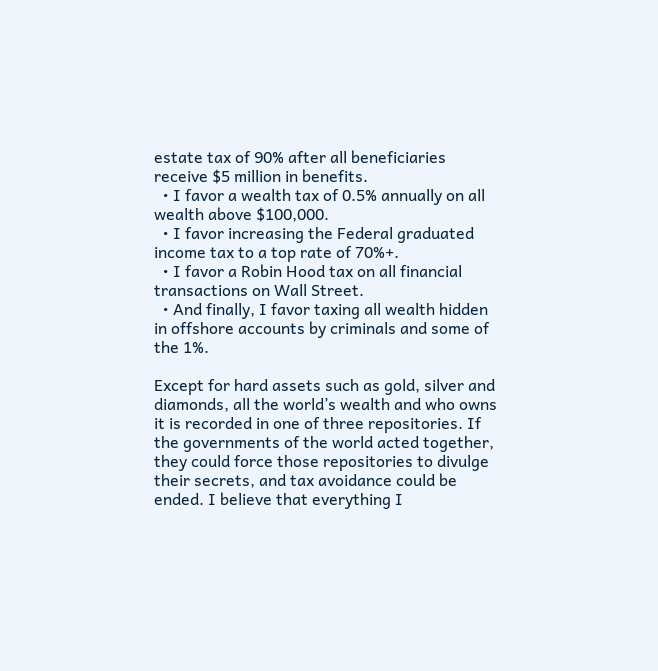estate tax of 90% after all beneficiaries receive $5 million in benefits.
  • I favor a wealth tax of 0.5% annually on all wealth above $100,000.
  • I favor increasing the Federal graduated income tax to a top rate of 70%+.
  • I favor a Robin Hood tax on all financial transactions on Wall Street.
  • And finally, I favor taxing all wealth hidden in offshore accounts by criminals and some of the 1%.

Except for hard assets such as gold, silver and diamonds, all the world’s wealth and who owns it is recorded in one of three repositories. If the governments of the world acted together, they could force those repositories to divulge their secrets, and tax avoidance could be ended. I believe that everything I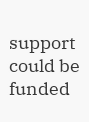support could be funded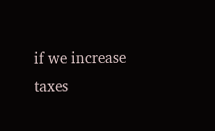if we increase taxes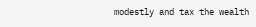modestly and tax the wealth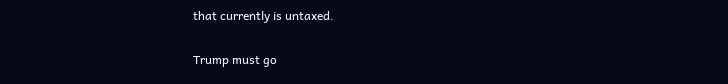that currently is untaxed.

Trump must go